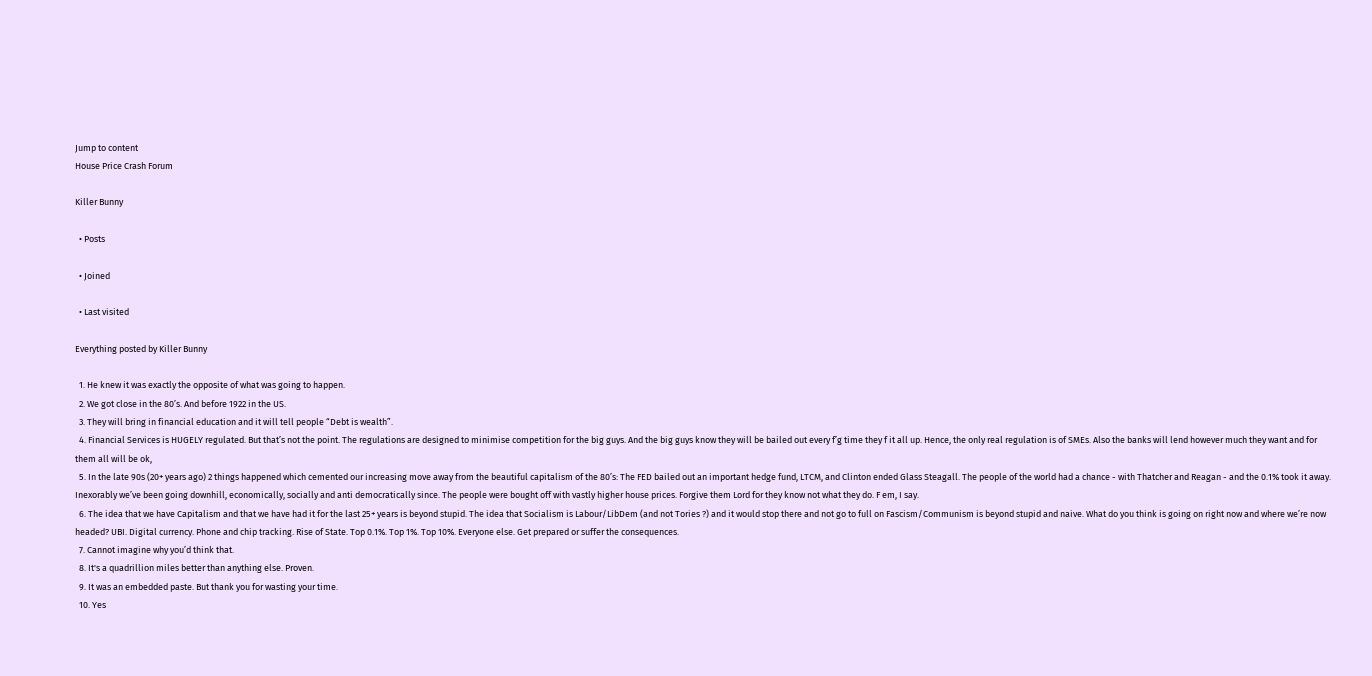Jump to content
House Price Crash Forum

Killer Bunny

  • Posts

  • Joined

  • Last visited

Everything posted by Killer Bunny

  1. He knew it was exactly the opposite of what was going to happen.
  2. We got close in the 80’s. And before 1922 in the US.
  3. They will bring in financial education and it will tell people “Debt is wealth”.
  4. Financial Services is HUGELY regulated. But that’s not the point. The regulations are designed to minimise competition for the big guys. And the big guys know they will be bailed out every f’g time they f it all up. Hence, the only real regulation is of SMEs. Also the banks will lend however much they want and for them all will be ok,
  5. In the late 90s (20+ years ago) 2 things happened which cemented our increasing move away from the beautiful capitalism of the 80’s: The FED bailed out an important hedge fund, LTCM, and Clinton ended Glass Steagall. The people of the world had a chance - with Thatcher and Reagan - and the 0.1% took it away. Inexorably we’ve been going downhill, economically, socially and anti democratically since. The people were bought off with vastly higher house prices. Forgive them Lord for they know not what they do. F em, I say.
  6. The idea that we have Capitalism and that we have had it for the last 25+ years is beyond stupid. The idea that Socialism is Labour/LibDem (and not Tories ?) and it would stop there and not go to full on Fascism/Communism is beyond stupid and naive. What do you think is going on right now and where we’re now headed? UBI. Digital currency. Phone and chip tracking. Rise of State. Top 0.1%. Top 1%. Top 10%. Everyone else. Get prepared or suffer the consequences.
  7. Cannot imagine why you’d think that.
  8. It's a quadrillion miles better than anything else. Proven.
  9. It was an embedded paste. But thank you for wasting your time.
  10. Yes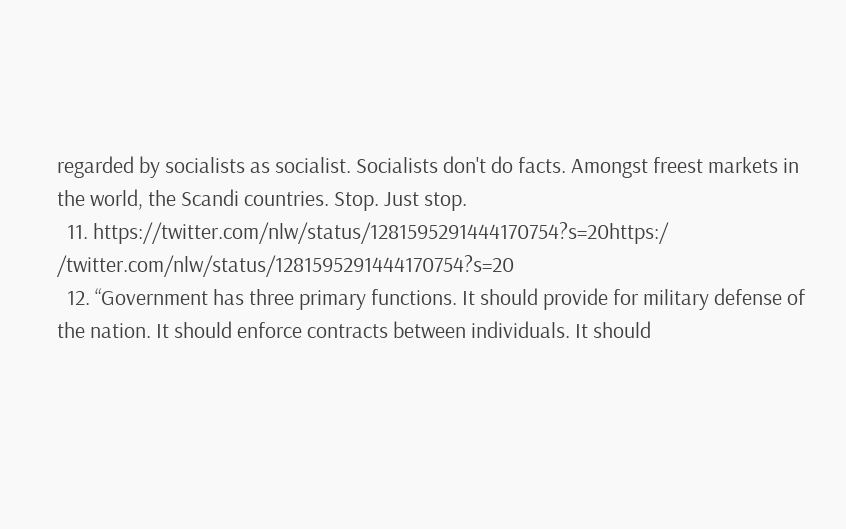regarded by socialists as socialist. Socialists don't do facts. Amongst freest markets in the world, the Scandi countries. Stop. Just stop.
  11. https://twitter.com/nlw/status/1281595291444170754?s=20https:/ /twitter.com/nlw/status/1281595291444170754?s=20
  12. “Government has three primary functions. It should provide for military defense of the nation. It should enforce contracts between individuals. It should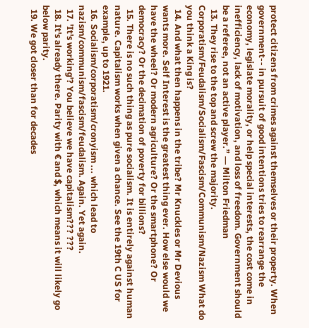protect citizens from crimes against themselves or their property. When government-- in pursuit of good intentions tries to rearrange the economy, legislate morality, or help special interests, the cost come in inefficiency, lack of motivation, and loss of freedom. Government should be a referee, not an active player.” ― Milton Friedman
  13. They rise to the top and screw the majority. Corporatism/Feudalism/Socialism/Fascism/Communism/Nazism What do you think a King is?
  14. And what then happens in the tribe? Mr Knuckles or Mr Devious wants more. Self Interest is the greatest thing ever. How else would we have the wheel? Or modern agriculture? Or the smartphone? Or democracy? Or the decimation of poverty for billions?
  15. There is no such thing as pure socialism. It is entirely against human nature. Capitalism works when given a chance. See the 19th C US for example, up to 1921.
  16. Socialism/corporatism/cronyism ... which lead to nazism/communism/fascism/feudalism. Again. Yet again.
  17. 'It's working'? You believe we have capitalism??? ???
  18. It's already there. Parity with € and $, which means it will likely go below parity.
  19. We got closer than for decades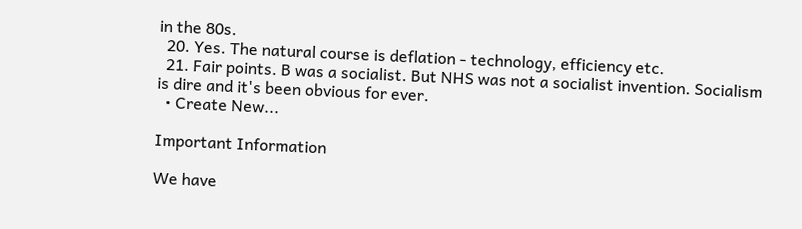in the 80s.
  20. Yes. The natural course is deflation - technology, efficiency etc.
  21. Fair points. B was a socialist. But NHS was not a socialist invention. Socialism is dire and it's been obvious for ever.
  • Create New...

Important Information

We have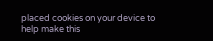placed cookies on your device to help make this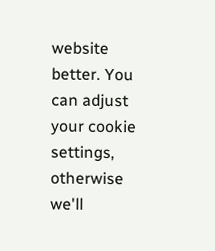website better. You can adjust your cookie settings, otherwise we'll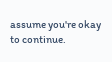assume you're okay to continue.